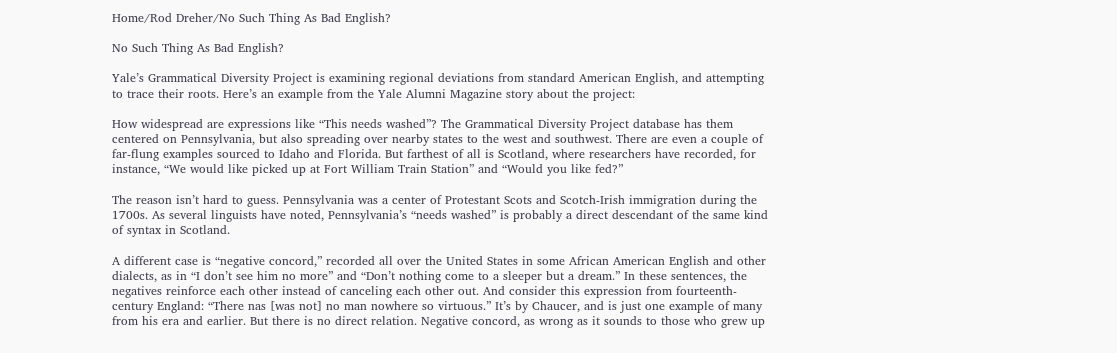Home/Rod Dreher/No Such Thing As Bad English?

No Such Thing As Bad English?

Yale’s Grammatical Diversity Project is examining regional deviations from standard American English, and attempting to trace their roots. Here’s an example from the Yale Alumni Magazine story about the project:

How widespread are expressions like “This needs washed”? The Grammatical Diversity Project database has them centered on Pennsylvania, but also spreading over nearby states to the west and southwest. There are even a couple of far-flung examples sourced to Idaho and Florida. But farthest of all is Scotland, where researchers have recorded, for instance, “We would like picked up at Fort William Train Station” and “Would you like fed?”

The reason isn’t hard to guess. Pennsylvania was a center of Protestant Scots and Scotch-Irish immigration during the 1700s. As several linguists have noted, Pennsylvania’s “needs washed” is probably a direct descendant of the same kind of syntax in Scotland.

A different case is “negative concord,” recorded all over the United States in some African American English and other dialects, as in “I don’t see him no more” and “Don’t nothing come to a sleeper but a dream.” In these sentences, the negatives reinforce each other instead of canceling each other out. And consider this expression from fourteenth-century England: “There nas [was not] no man nowhere so virtuous.” It’s by Chaucer, and is just one example of many from his era and earlier. But there is no direct relation. Negative concord, as wrong as it sounds to those who grew up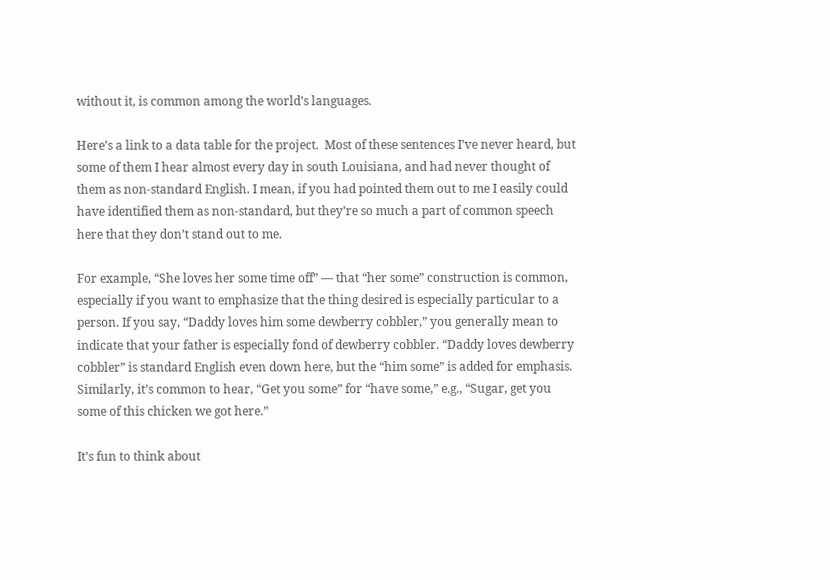without it, is common among the world’s languages.

Here’s a link to a data table for the project.  Most of these sentences I’ve never heard, but some of them I hear almost every day in south Louisiana, and had never thought of them as non-standard English. I mean, if you had pointed them out to me I easily could have identified them as non-standard, but they’re so much a part of common speech here that they don’t stand out to me.

For example, “She loves her some time off” — that “her some” construction is common, especially if you want to emphasize that the thing desired is especially particular to a person. If you say, “Daddy loves him some dewberry cobbler,” you generally mean to indicate that your father is especially fond of dewberry cobbler. “Daddy loves dewberry cobbler” is standard English even down here, but the “him some” is added for emphasis. Similarly, it’s common to hear, “Get you some” for “have some,” e.g., “Sugar, get you some of this chicken we got here.”

It’s fun to think about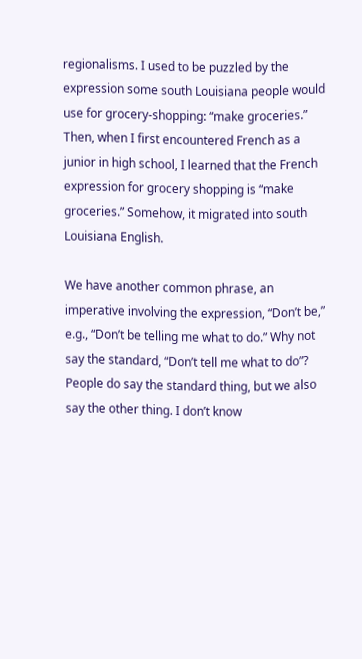regionalisms. I used to be puzzled by the expression some south Louisiana people would use for grocery-shopping: “make groceries.” Then, when I first encountered French as a junior in high school, I learned that the French expression for grocery shopping is “make groceries.” Somehow, it migrated into south Louisiana English.

We have another common phrase, an imperative involving the expression, “Don’t be,” e.g., “Don’t be telling me what to do.” Why not say the standard, “Don’t tell me what to do”? People do say the standard thing, but we also say the other thing. I don’t know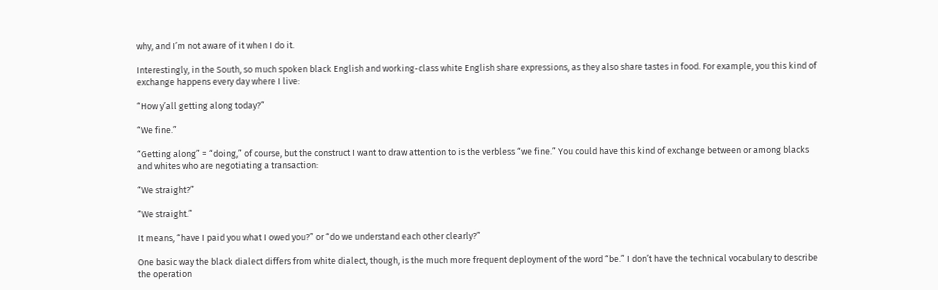why, and I’m not aware of it when I do it.

Interestingly, in the South, so much spoken black English and working-class white English share expressions, as they also share tastes in food. For example, you this kind of exchange happens every day where I live:

“How y’all getting along today?”

“We fine.”

“Getting along” = “doing,” of course, but the construct I want to draw attention to is the verbless “we fine.” You could have this kind of exchange between or among blacks and whites who are negotiating a transaction:

“We straight?”

“We straight.”

It means, “have I paid you what I owed you?” or “do we understand each other clearly?”

One basic way the black dialect differs from white dialect, though, is the much more frequent deployment of the word “be.” I don’t have the technical vocabulary to describe the operation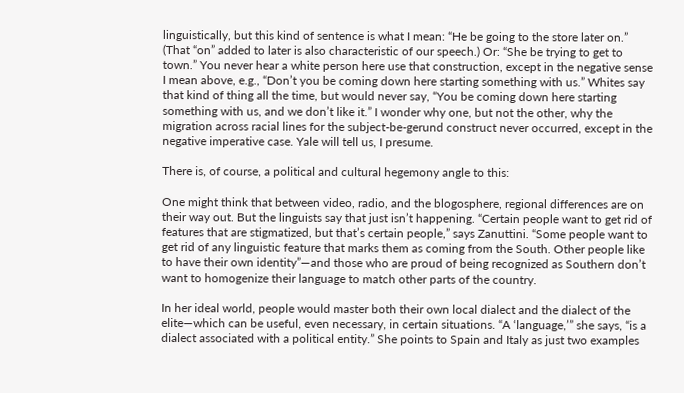linguistically, but this kind of sentence is what I mean: “He be going to the store later on.” (That “on” added to later is also characteristic of our speech.) Or: “She be trying to get to town.” You never hear a white person here use that construction, except in the negative sense I mean above, e.g., “Don’t you be coming down here starting something with us.” Whites say that kind of thing all the time, but would never say, “You be coming down here starting something with us, and we don’t like it.” I wonder why one, but not the other, why the migration across racial lines for the subject-be-gerund construct never occurred, except in the negative imperative case. Yale will tell us, I presume.

There is, of course, a political and cultural hegemony angle to this:

One might think that between video, radio, and the blogosphere, regional differences are on their way out. But the linguists say that just isn’t happening. “Certain people want to get rid of features that are stigmatized, but that’s certain people,” says Zanuttini. “Some people want to get rid of any linguistic feature that marks them as coming from the South. Other people like to have their own identity”—and those who are proud of being recognized as Southern don’t want to homogenize their language to match other parts of the country.

In her ideal world, people would master both their own local dialect and the dialect of the elite—which can be useful, even necessary, in certain situations. “A ‘language,’” she says, “is a dialect associated with a political entity.” She points to Spain and Italy as just two examples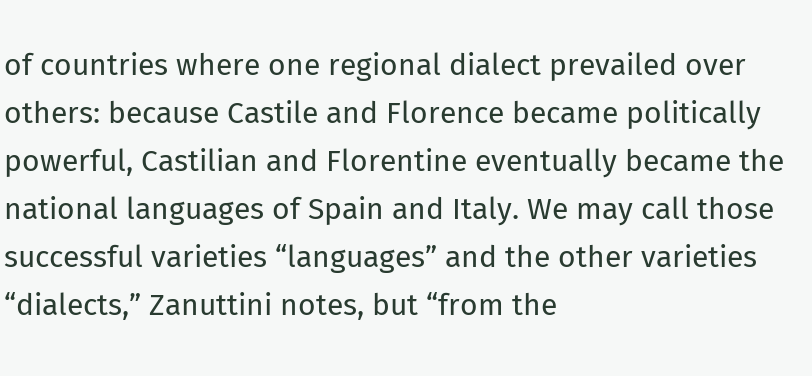of countries where one regional dialect prevailed over others: because Castile and Florence became politically powerful, Castilian and Florentine eventually became the national languages of Spain and Italy. We may call those successful varieties “languages” and the other varieties “dialects,” Zanuttini notes, but “from the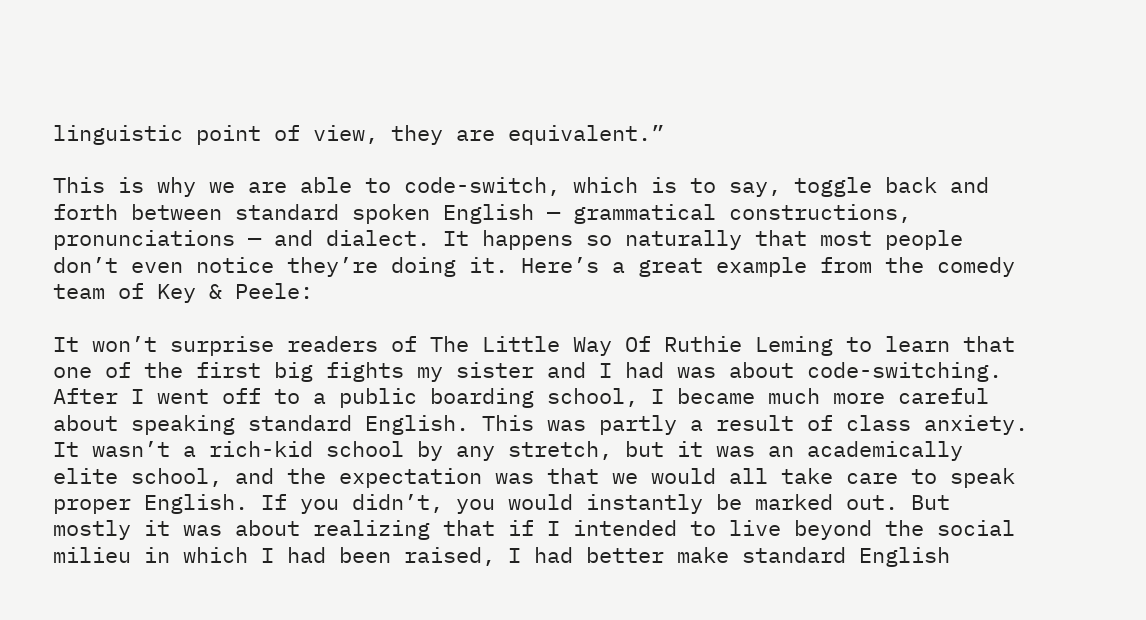linguistic point of view, they are equivalent.”

This is why we are able to code-switch, which is to say, toggle back and forth between standard spoken English — grammatical constructions, pronunciations — and dialect. It happens so naturally that most people don’t even notice they’re doing it. Here’s a great example from the comedy team of Key & Peele:

It won’t surprise readers of The Little Way Of Ruthie Leming to learn that one of the first big fights my sister and I had was about code-switching. After I went off to a public boarding school, I became much more careful about speaking standard English. This was partly a result of class anxiety. It wasn’t a rich-kid school by any stretch, but it was an academically elite school, and the expectation was that we would all take care to speak proper English. If you didn’t, you would instantly be marked out. But mostly it was about realizing that if I intended to live beyond the social milieu in which I had been raised, I had better make standard English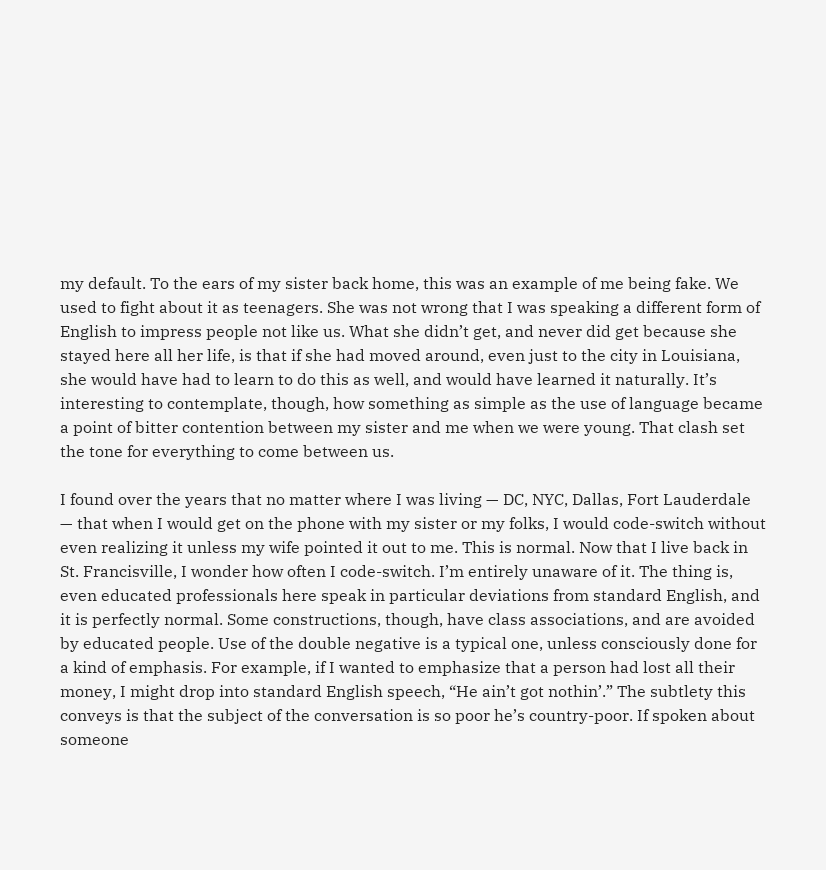my default. To the ears of my sister back home, this was an example of me being fake. We used to fight about it as teenagers. She was not wrong that I was speaking a different form of English to impress people not like us. What she didn’t get, and never did get because she stayed here all her life, is that if she had moved around, even just to the city in Louisiana, she would have had to learn to do this as well, and would have learned it naturally. It’s interesting to contemplate, though, how something as simple as the use of language became a point of bitter contention between my sister and me when we were young. That clash set the tone for everything to come between us.

I found over the years that no matter where I was living — DC, NYC, Dallas, Fort Lauderdale — that when I would get on the phone with my sister or my folks, I would code-switch without even realizing it unless my wife pointed it out to me. This is normal. Now that I live back in St. Francisville, I wonder how often I code-switch. I’m entirely unaware of it. The thing is, even educated professionals here speak in particular deviations from standard English, and it is perfectly normal. Some constructions, though, have class associations, and are avoided by educated people. Use of the double negative is a typical one, unless consciously done for a kind of emphasis. For example, if I wanted to emphasize that a person had lost all their money, I might drop into standard English speech, “He ain’t got nothin’.” The subtlety this conveys is that the subject of the conversation is so poor he’s country-poor. If spoken about someone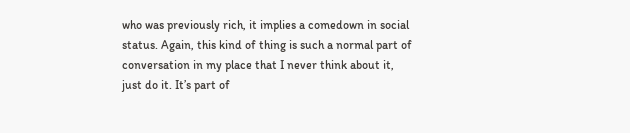who was previously rich, it implies a comedown in social status. Again, this kind of thing is such a normal part of conversation in my place that I never think about it, just do it. It’s part of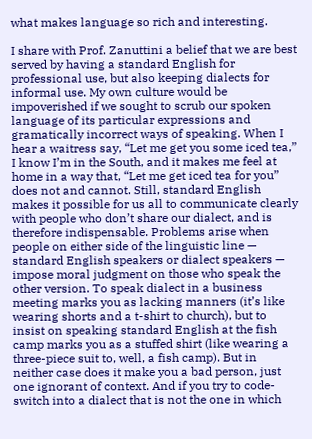what makes language so rich and interesting.

I share with Prof. Zanuttini a belief that we are best served by having a standard English for professional use, but also keeping dialects for informal use. My own culture would be impoverished if we sought to scrub our spoken language of its particular expressions and gramatically incorrect ways of speaking. When I hear a waitress say, “Let me get you some iced tea,” I know I’m in the South, and it makes me feel at home in a way that, “Let me get iced tea for you” does not and cannot. Still, standard English makes it possible for us all to communicate clearly with people who don’t share our dialect, and is therefore indispensable. Problems arise when people on either side of the linguistic line — standard English speakers or dialect speakers — impose moral judgment on those who speak the other version. To speak dialect in a business meeting marks you as lacking manners (it’s like wearing shorts and a t-shirt to church), but to insist on speaking standard English at the fish camp marks you as a stuffed shirt (like wearing a three-piece suit to, well, a fish camp). But in neither case does it make you a bad person, just one ignorant of context. And if you try to code-switch into a dialect that is not the one in which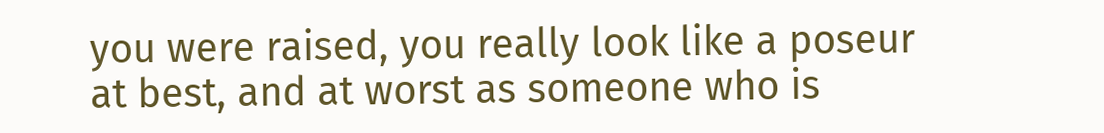you were raised, you really look like a poseur at best, and at worst as someone who is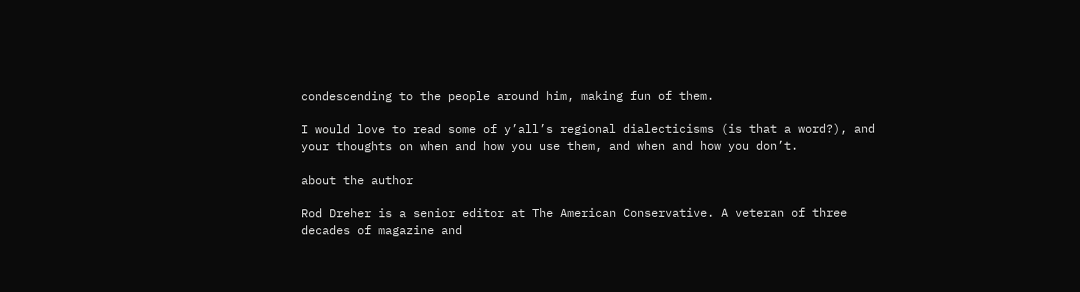condescending to the people around him, making fun of them.

I would love to read some of y’all’s regional dialecticisms (is that a word?), and your thoughts on when and how you use them, and when and how you don’t.

about the author

Rod Dreher is a senior editor at The American Conservative. A veteran of three decades of magazine and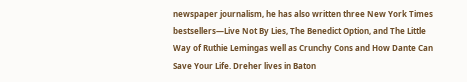newspaper journalism, he has also written three New York Times bestsellers—Live Not By Lies, The Benedict Option, and The Little Way of Ruthie Lemingas well as Crunchy Cons and How Dante Can Save Your Life. Dreher lives in Baton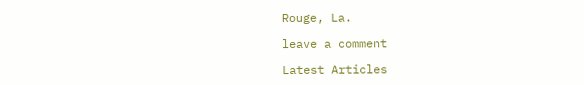Rouge, La.

leave a comment

Latest Articles